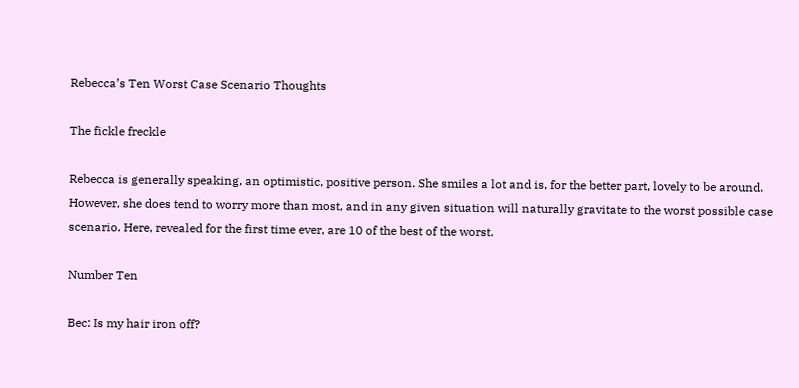Rebecca’s Ten Worst Case Scenario Thoughts

The fickle freckle

Rebecca is generally speaking, an optimistic, positive person. She smiles a lot and is, for the better part, lovely to be around. However, she does tend to worry more than most, and in any given situation will naturally gravitate to the worst possible case scenario. Here, revealed for the first time ever, are 10 of the best of the worst.

Number Ten

Bec: Is my hair iron off?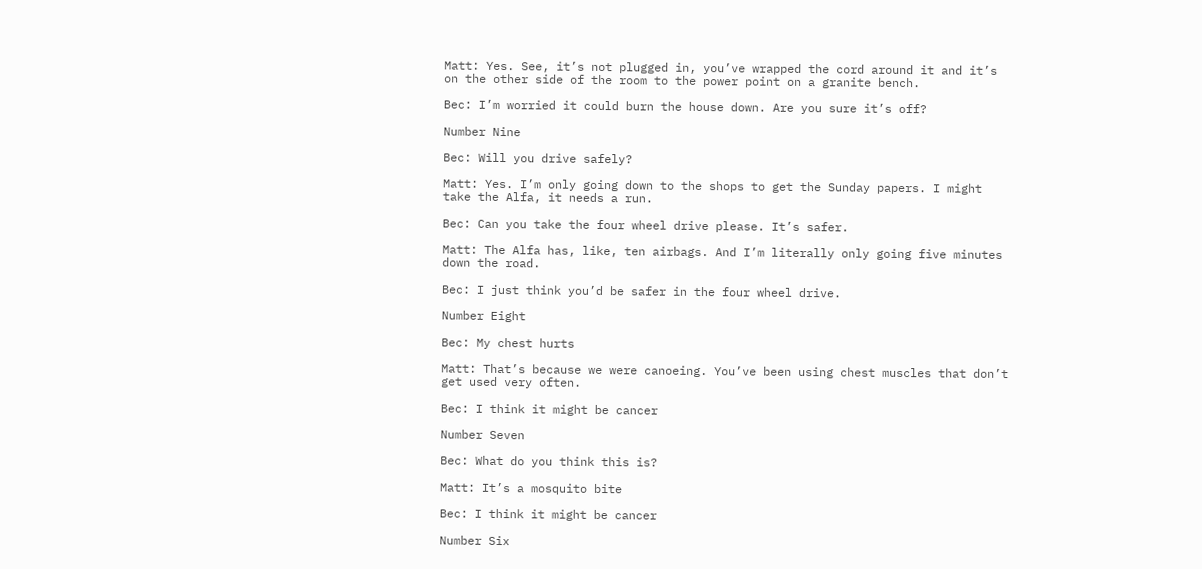Matt: Yes. See, it’s not plugged in, you’ve wrapped the cord around it and it’s on the other side of the room to the power point on a granite bench.

Bec: I’m worried it could burn the house down. Are you sure it’s off?

Number Nine

Bec: Will you drive safely?

Matt: Yes. I’m only going down to the shops to get the Sunday papers. I might take the Alfa, it needs a run.

Bec: Can you take the four wheel drive please. It’s safer.

Matt: The Alfa has, like, ten airbags. And I’m literally only going five minutes down the road.

Bec: I just think you’d be safer in the four wheel drive.

Number Eight

Bec: My chest hurts

Matt: That’s because we were canoeing. You’ve been using chest muscles that don’t get used very often.

Bec: I think it might be cancer

Number Seven

Bec: What do you think this is?

Matt: It’s a mosquito bite

Bec: I think it might be cancer

Number Six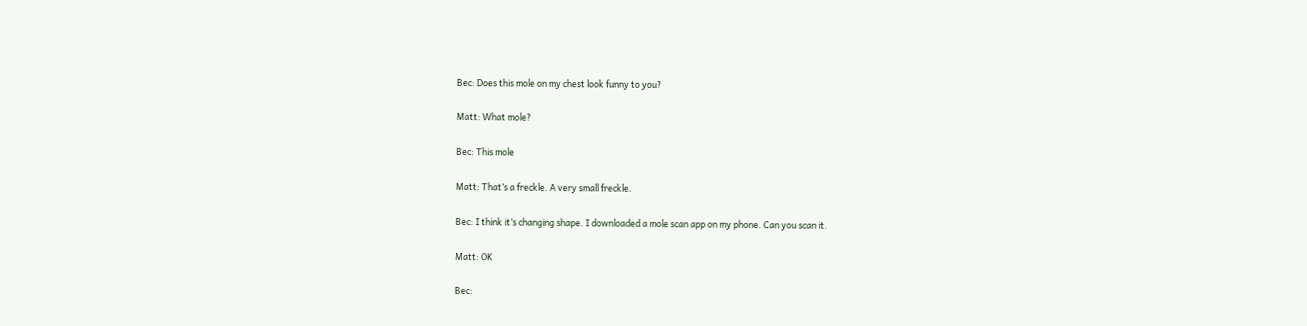Bec: Does this mole on my chest look funny to you?

Matt: What mole?

Bec: This mole

Matt: That’s a freckle. A very small freckle.

Bec: I think it’s changing shape. I downloaded a mole scan app on my phone. Can you scan it.

Matt: OK

Bec: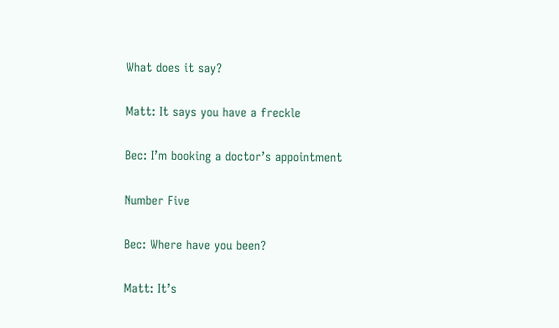What does it say?

Matt: It says you have a freckle

Bec: I’m booking a doctor’s appointment

Number Five

Bec: Where have you been?

Matt: It’s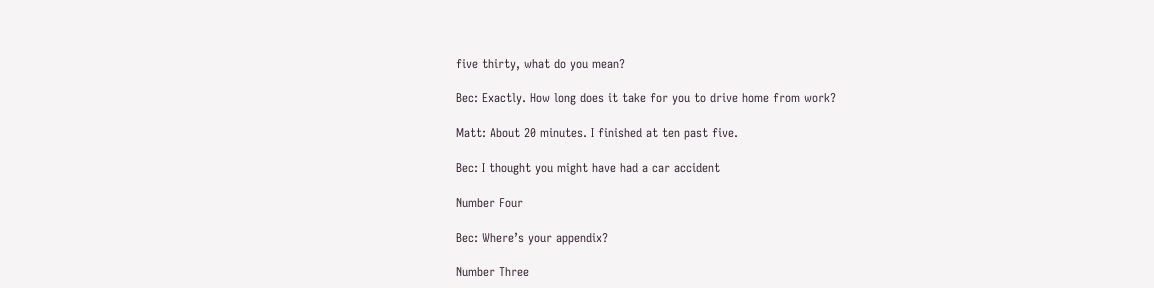five thirty, what do you mean?

Bec: Exactly. How long does it take for you to drive home from work?

Matt: About 20 minutes. I finished at ten past five.

Bec: I thought you might have had a car accident

Number Four

Bec: Where’s your appendix?

Number Three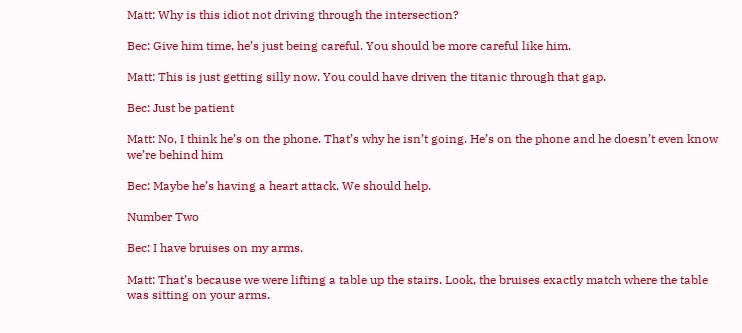Matt: Why is this idiot not driving through the intersection?

Bec: Give him time, he’s just being careful. You should be more careful like him.

Matt: This is just getting silly now. You could have driven the titanic through that gap.

Bec: Just be patient

Matt: No, I think he’s on the phone. That’s why he isn’t going. He’s on the phone and he doesn’t even know we’re behind him

Bec: Maybe he’s having a heart attack. We should help.

Number Two

Bec: I have bruises on my arms.

Matt: That’s because we were lifting a table up the stairs. Look, the bruises exactly match where the table was sitting on your arms.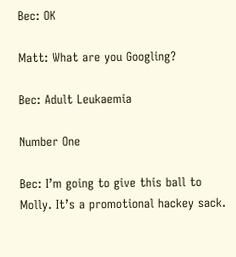Bec: OK

Matt: What are you Googling?

Bec: Adult Leukaemia

Number One

Bec: I’m going to give this ball to Molly. It’s a promotional hackey sack.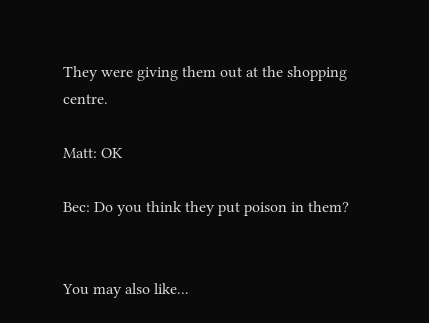They were giving them out at the shopping centre.

Matt: OK

Bec: Do you think they put poison in them?


You may also like...